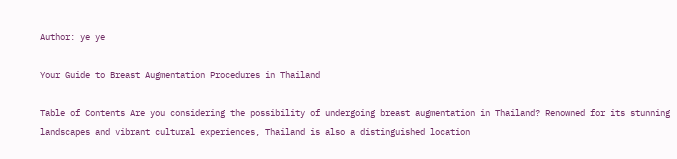Author: ye ye

Your Guide to Breast Augmentation Procedures in Thailand

Table of Contents Are you considering the possibility of undergoing breast augmentation in Thailand? Renowned for its stunning landscapes and vibrant cultural experiences, Thailand is also a distinguished location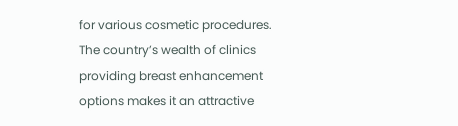for various cosmetic procedures. The country’s wealth of clinics providing breast enhancement options makes it an attractive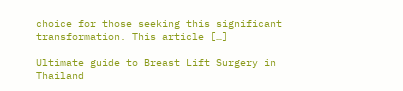choice for those seeking this significant transformation. This article […]

Ultimate guide to Breast Lift Surgery in Thailand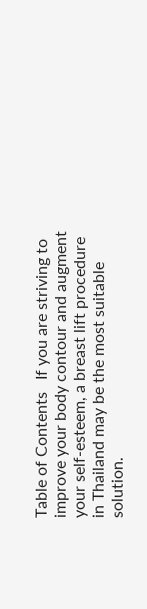Table of Contents   If you are striving to improve your body contour and augment your self-esteem, a breast lift procedure in Thailand may be the most suitable solution.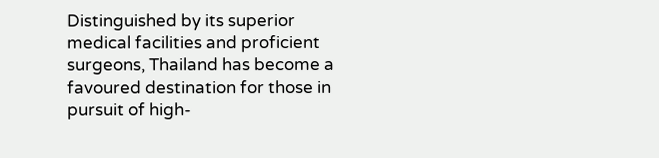Distinguished by its superior medical facilities and proficient surgeons, Thailand has become a favoured destination for those in pursuit of high-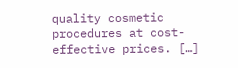quality cosmetic procedures at cost-effective prices. […]